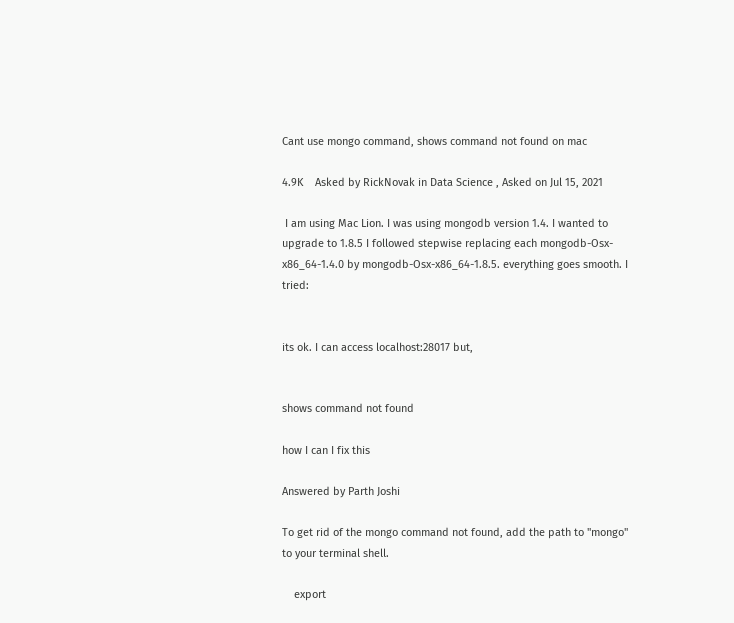Cant use mongo command, shows command not found on mac

4.9K    Asked by RickNovak in Data Science , Asked on Jul 15, 2021

 I am using Mac Lion. I was using mongodb version 1.4. I wanted to upgrade to 1.8.5 I followed stepwise replacing each mongodb-Osx-x86_64-1.4.0 by mongodb-Osx-x86_64-1.8.5. everything goes smooth. I tried:


its ok. I can access localhost:28017 but,


shows command not found

how I can I fix this

Answered by Parth Joshi

To get rid of the mongo command not found, add the path to "mongo" to your terminal shell.

    export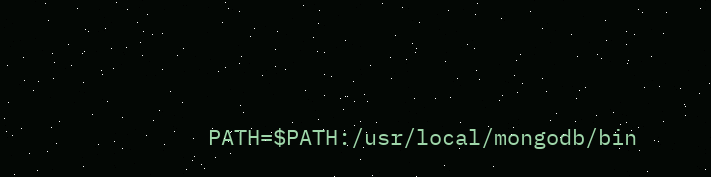PATH=$PATH:/usr/local/mongodb/bin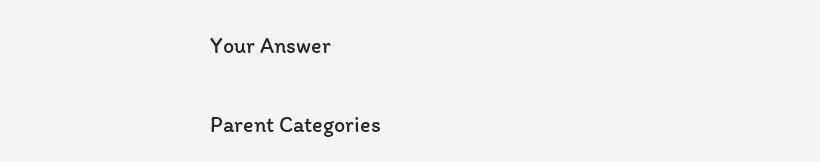Your Answer


Parent Categories